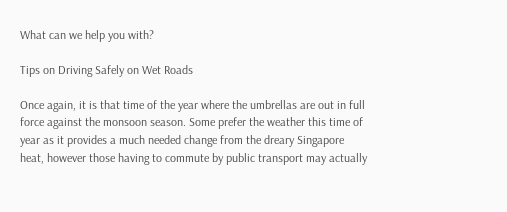What can we help you with?

Tips on Driving Safely on Wet Roads

Once again, it is that time of the year where the umbrellas are out in full force against the monsoon season. Some prefer the weather this time of year as it provides a much needed change from the dreary Singapore heat, however those having to commute by public transport may actually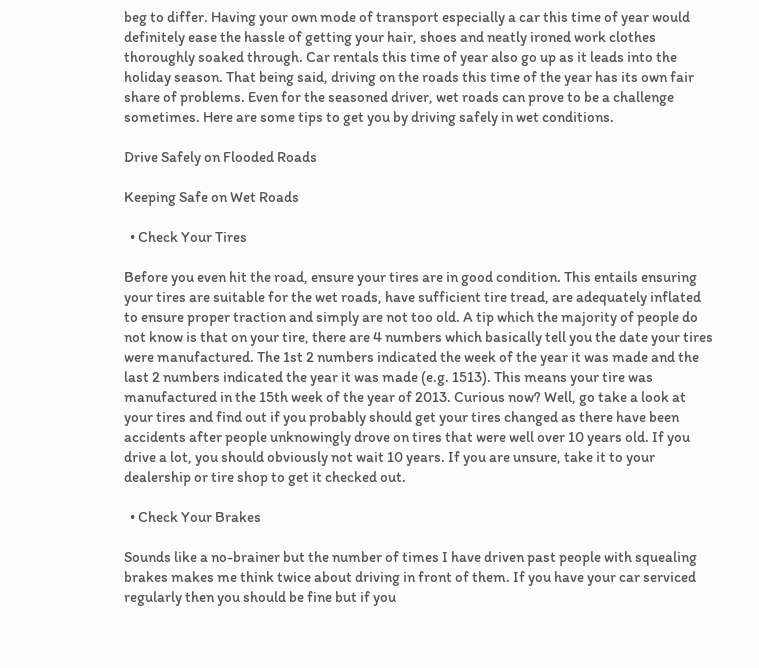beg to differ. Having your own mode of transport especially a car this time of year would definitely ease the hassle of getting your hair, shoes and neatly ironed work clothes thoroughly soaked through. Car rentals this time of year also go up as it leads into the holiday season. That being said, driving on the roads this time of the year has its own fair share of problems. Even for the seasoned driver, wet roads can prove to be a challenge sometimes. Here are some tips to get you by driving safely in wet conditions.

Drive Safely on Flooded Roads

Keeping Safe on Wet Roads

  • Check Your Tires

Before you even hit the road, ensure your tires are in good condition. This entails ensuring your tires are suitable for the wet roads, have sufficient tire tread, are adequately inflated to ensure proper traction and simply are not too old. A tip which the majority of people do not know is that on your tire, there are 4 numbers which basically tell you the date your tires were manufactured. The 1st 2 numbers indicated the week of the year it was made and the last 2 numbers indicated the year it was made (e.g. 1513). This means your tire was manufactured in the 15th week of the year of 2013. Curious now? Well, go take a look at your tires and find out if you probably should get your tires changed as there have been accidents after people unknowingly drove on tires that were well over 10 years old. If you drive a lot, you should obviously not wait 10 years. If you are unsure, take it to your dealership or tire shop to get it checked out.

  • Check Your Brakes

Sounds like a no-brainer but the number of times I have driven past people with squealing brakes makes me think twice about driving in front of them. If you have your car serviced regularly then you should be fine but if you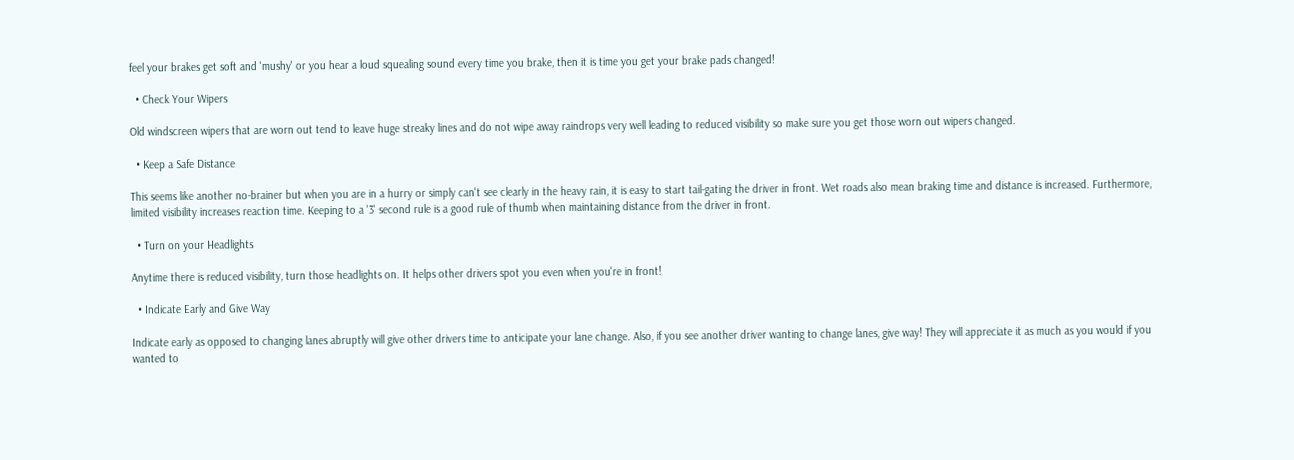feel your brakes get soft and 'mushy' or you hear a loud squealing sound every time you brake, then it is time you get your brake pads changed!

  • Check Your Wipers

Old windscreen wipers that are worn out tend to leave huge streaky lines and do not wipe away raindrops very well leading to reduced visibility so make sure you get those worn out wipers changed.

  • Keep a Safe Distance

This seems like another no-brainer but when you are in a hurry or simply can't see clearly in the heavy rain, it is easy to start tail-gating the driver in front. Wet roads also mean braking time and distance is increased. Furthermore, limited visibility increases reaction time. Keeping to a '3' second rule is a good rule of thumb when maintaining distance from the driver in front.

  • Turn on your Headlights

Anytime there is reduced visibility, turn those headlights on. It helps other drivers spot you even when you're in front!

  • Indicate Early and Give Way

Indicate early as opposed to changing lanes abruptly will give other drivers time to anticipate your lane change. Also, if you see another driver wanting to change lanes, give way! They will appreciate it as much as you would if you wanted to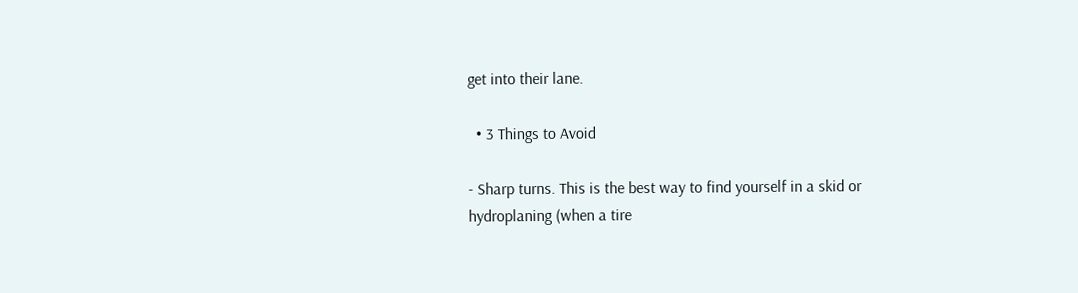get into their lane.

  • 3 Things to Avoid

- Sharp turns. This is the best way to find yourself in a skid or hydroplaning (when a tire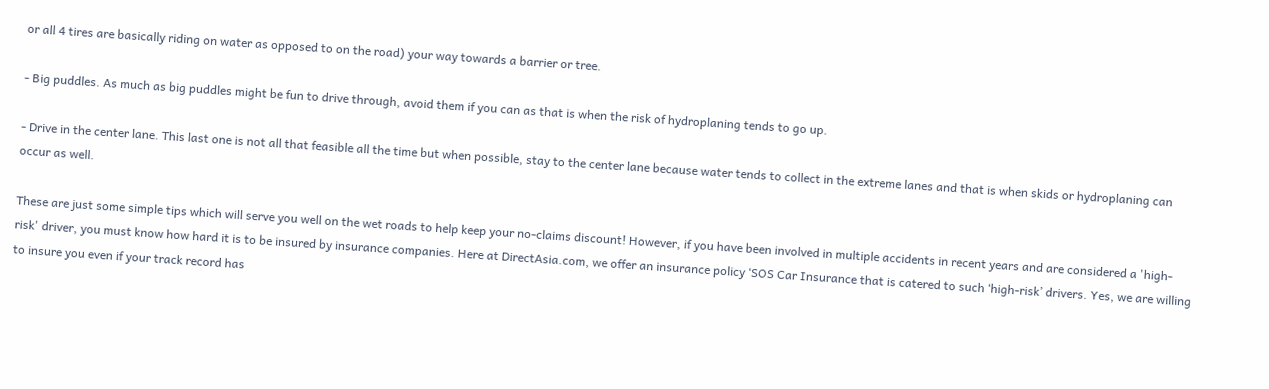or all 4 tires are basically riding on water as opposed to on the road) your way towards a barrier or tree.

- Big puddles. As much as big puddles might be fun to drive through, avoid them if you can as that is when the risk of hydroplaning tends to go up.

- Drive in the center lane. This last one is not all that feasible all the time but when possible, stay to the center lane because water tends to collect in the extreme lanes and that is when skids or hydroplaning can occur as well.

These are just some simple tips which will serve you well on the wet roads to help keep your no-claims discount! However, if you have been involved in multiple accidents in recent years and are considered a 'high-risk' driver, you must know how hard it is to be insured by insurance companies. Here at DirectAsia.com, we offer an insurance policy ‘SOS Car Insurance that is catered to such ‘high-risk’ drivers. Yes, we are willing to insure you even if your track record has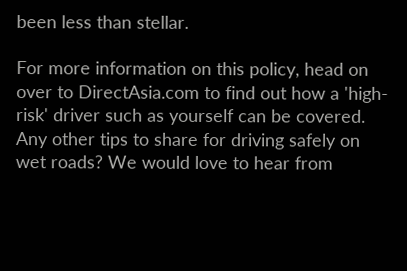been less than stellar.

For more information on this policy, head on over to DirectAsia.com to find out how a 'high-risk' driver such as yourself can be covered. Any other tips to share for driving safely on wet roads? We would love to hear from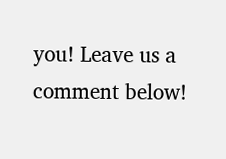you! Leave us a comment below!